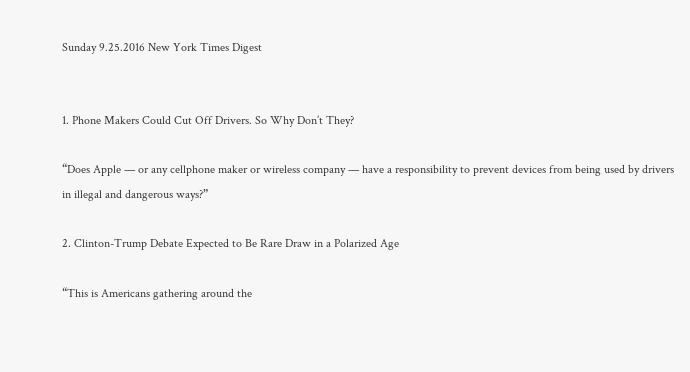Sunday 9.25.2016 New York Times Digest


1. Phone Makers Could Cut Off Drivers. So Why Don’t They?

“Does Apple — or any cellphone maker or wireless company — have a responsibility to prevent devices from being used by drivers in illegal and dangerous ways?”

2. Clinton-Trump Debate Expected to Be Rare Draw in a Polarized Age

“This is Americans gathering around the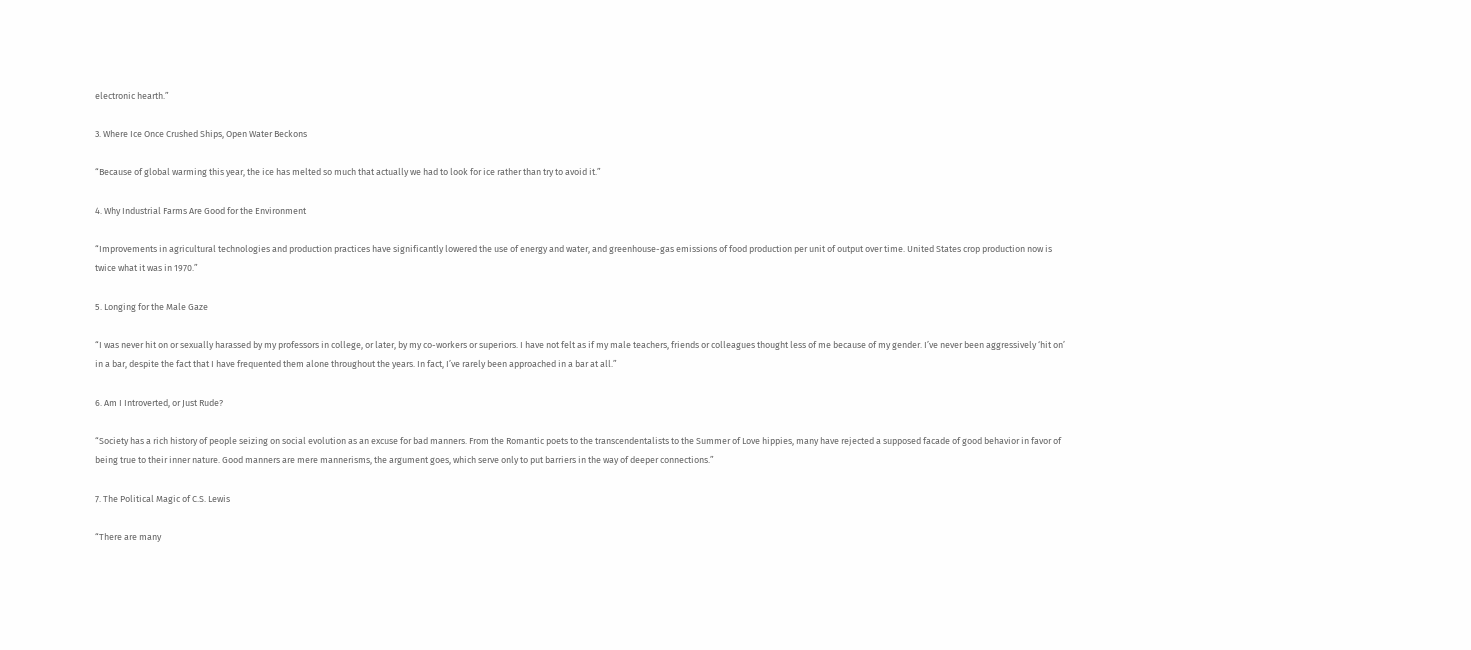electronic hearth.”

3. Where Ice Once Crushed Ships, Open Water Beckons

“Because of global warming this year, the ice has melted so much that actually we had to look for ice rather than try to avoid it.”

4. Why Industrial Farms Are Good for the Environment

“Improvements in agricultural technologies and production practices have significantly lowered the use of energy and water, and greenhouse-gas emissions of food production per unit of output over time. United States crop production now is twice what it was in 1970.”

5. Longing for the Male Gaze

“I was never hit on or sexually harassed by my professors in college, or later, by my co-workers or superiors. I have not felt as if my male teachers, friends or colleagues thought less of me because of my gender. I’ve never been aggressively ‘hit on’ in a bar, despite the fact that I have frequented them alone throughout the years. In fact, I’ve rarely been approached in a bar at all.”

6. Am I Introverted, or Just Rude?

“Society has a rich history of people seizing on social evolution as an excuse for bad manners. From the Romantic poets to the transcendentalists to the Summer of Love hippies, many have rejected a supposed facade of good behavior in favor of being true to their inner nature. Good manners are mere mannerisms, the argument goes, which serve only to put barriers in the way of deeper connections.”

7. The Political Magic of C.S. Lewis

“There are many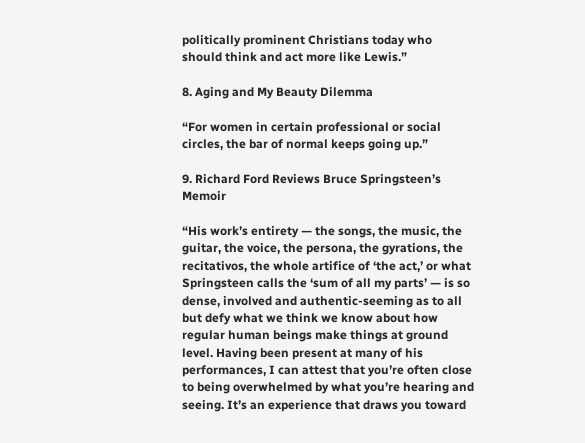politically prominent Christians today who should think and act more like Lewis.”

8. Aging and My Beauty Dilemma

“For women in certain professional or social circles, the bar of normal keeps going up.”

9. Richard Ford Reviews Bruce Springsteen’s Memoir

“His work’s entirety — the songs, the music, the guitar, the voice, the persona, the gyrations, the recitativos, the whole artifice of ‘the act,’ or what Springsteen calls the ‘sum of all my parts’ — is so dense, involved and authentic-seeming as to all but defy what we think we know about how regular human beings make things at ground level. Having been present at many of his performances, I can attest that you’re often close to being overwhelmed by what you’re hearing and seeing. It’s an experience that draws you toward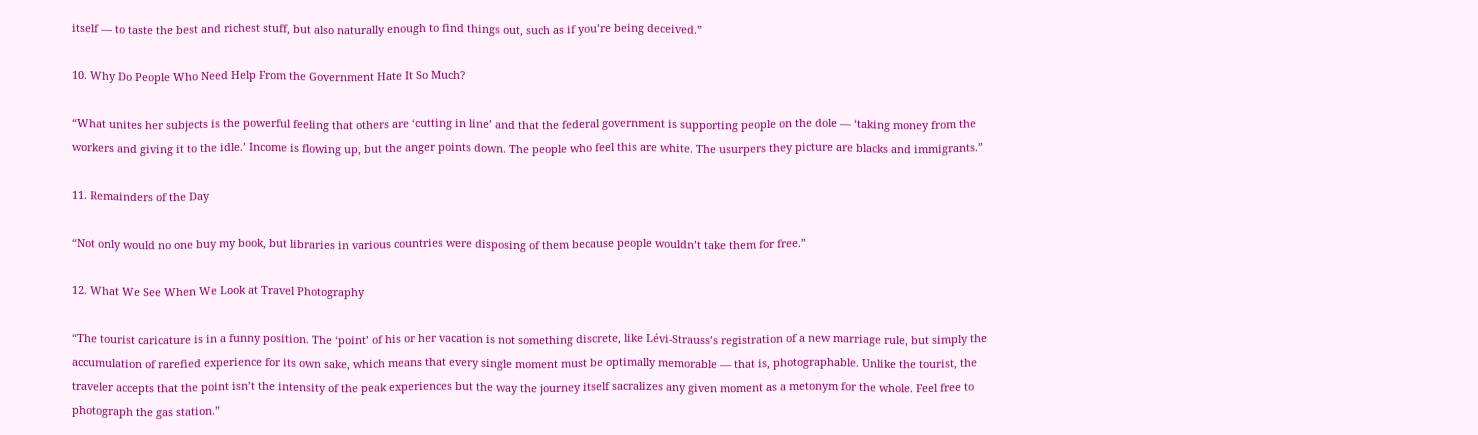itself — to taste the best and richest stuff, but also naturally enough to find things out, such as if you’re being deceived.”

10. Why Do People Who Need Help From the Government Hate It So Much?

“What unites her subjects is the powerful feeling that others are ‘cutting in line’ and that the federal government is supporting people on the dole — ‘taking money from the workers and giving it to the idle.’ Income is flowing up, but the anger points down. The people who feel this are white. The usurpers they picture are blacks and immigrants.”

11. Remainders of the Day

“Not only would no one buy my book, but libraries in various countries were disposing of them because people wouldn’t take them for free.”

12. What We See When We Look at Travel Photography

“The tourist caricature is in a funny position. The ‘point’ of his or her vacation is not something discrete, like Lévi-Strauss’s registration of a new marriage rule, but simply the accumulation of rarefied experience for its own sake, which means that every single moment must be optimally memorable — that is, photographable. Unlike the tourist, the traveler accepts that the point isn’t the intensity of the peak experiences but the way the journey itself sacralizes any given moment as a metonym for the whole. Feel free to photograph the gas station.”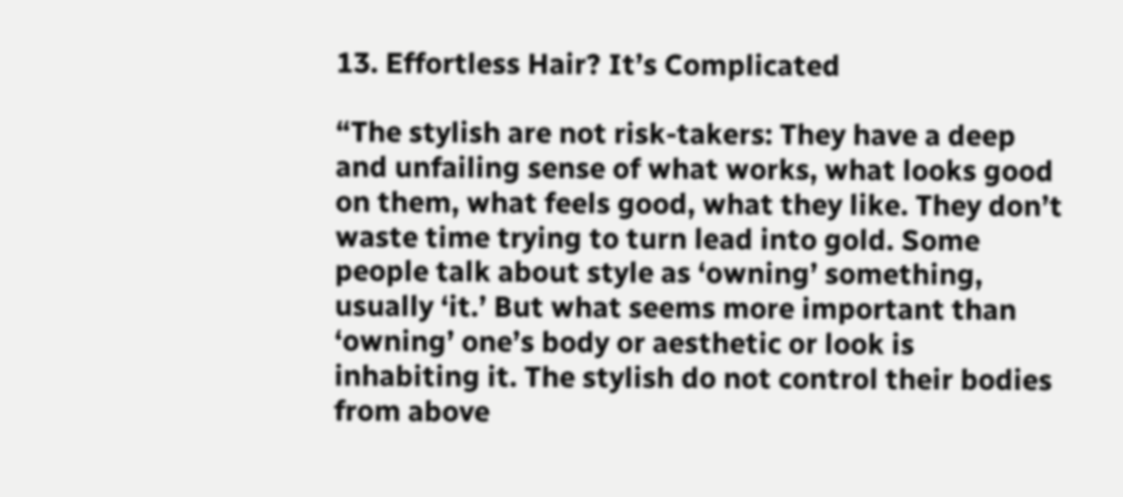13. Effortless Hair? It’s Complicated

“The stylish are not risk-takers: They have a deep and unfailing sense of what works, what looks good on them, what feels good, what they like. They don’t waste time trying to turn lead into gold. Some people talk about style as ‘owning’ something, usually ‘it.’ But what seems more important than ‘owning’ one’s body or aesthetic or look is inhabiting it. The stylish do not control their bodies from above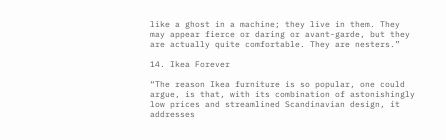like a ghost in a machine; they live in them. They may appear fierce or daring or avant-garde, but they are actually quite comfortable. They are nesters.”

14. Ikea Forever

“The reason Ikea furniture is so popular, one could argue, is that, with its combination of astonishingly low prices and streamlined Scandinavian design, it addresses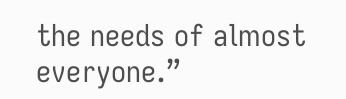the needs of almost everyone.”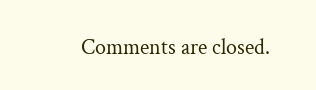Comments are closed.